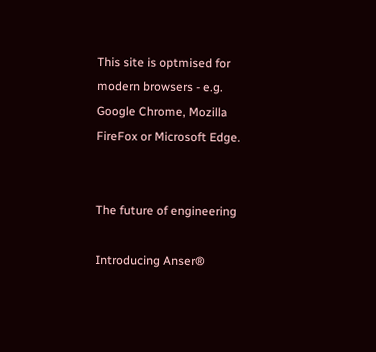This site is optmised for modern browsers - e.g. Google Chrome, Mozilla FireFox or Microsoft Edge.


The future of engineering

Introducing Anser®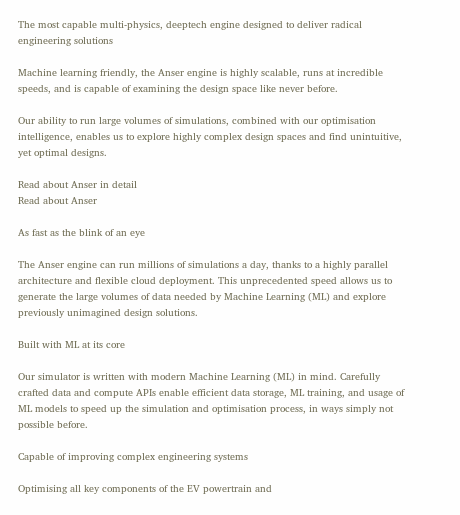The most capable multi-physics, deeptech engine designed to deliver radical engineering solutions

Machine learning friendly, the Anser engine is highly scalable, runs at incredible speeds, and is capable of examining the design space like never before.

Our ability to run large volumes of simulations, combined with our optimisation intelligence, enables us to explore highly complex design spaces and find unintuitive, yet optimal designs.

Read about Anser in detail
Read about Anser

As fast as the blink of an eye

The Anser engine can run millions of simulations a day, thanks to a highly parallel architecture and flexible cloud deployment. This unprecedented speed allows us to generate the large volumes of data needed by Machine Learning (ML) and explore previously unimagined design solutions.

Built with ML at its core

Our simulator is written with modern Machine Learning (ML) in mind. Carefully crafted data and compute APIs enable efficient data storage, ML training, and usage of ML models to speed up the simulation and optimisation process, in ways simply not possible before.

Capable of improving complex engineering systems

Optimising all key components of the EV powertrain and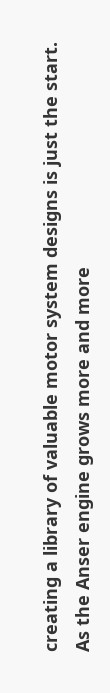creating a library of valuable motor system designs is just the start. As the Anser engine grows more and more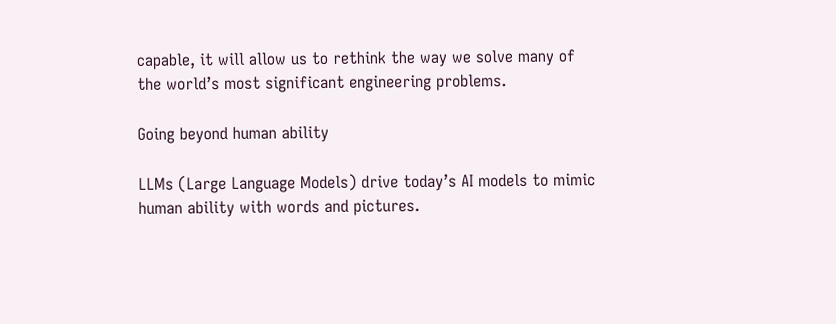capable, it will allow us to rethink the way we solve many of the world’s most significant engineering problems.

Going beyond human ability

LLMs (Large Language Models) drive today’s AI models to mimic human ability with words and pictures.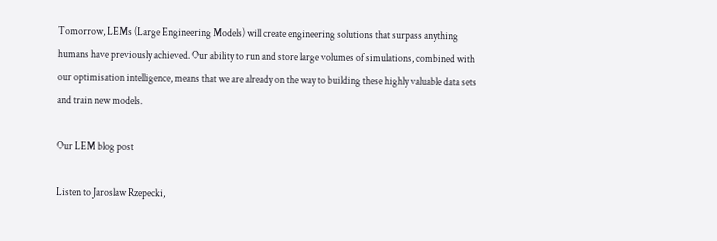Tomorrow, LEMs (Large Engineering Models) will create engineering solutions that surpass anything humans have previously achieved. Our ability to run and store large volumes of simulations, combined with our optimisation intelligence, means that we are already on the way to building these highly valuable data sets and train new models.

Our LEM blog post

Listen to Jaroslaw Rzepecki,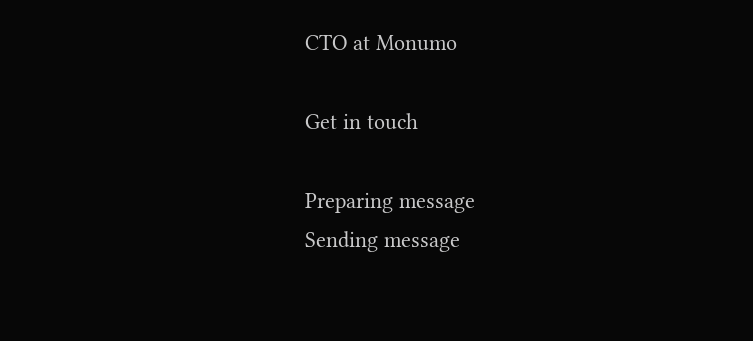CTO at Monumo

Get in touch

Preparing message
Sending message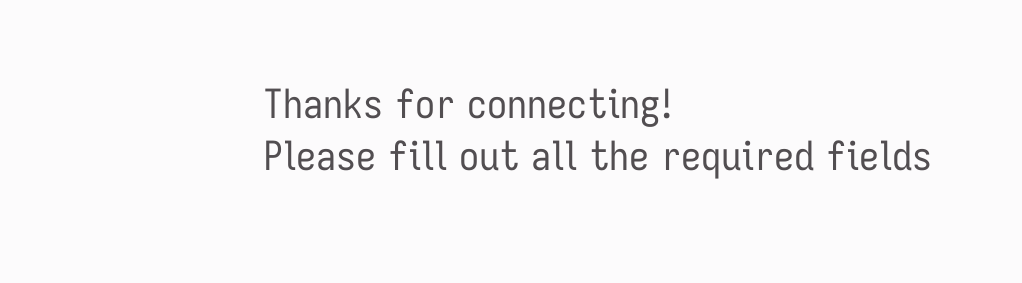Thanks for connecting!
Please fill out all the required fields